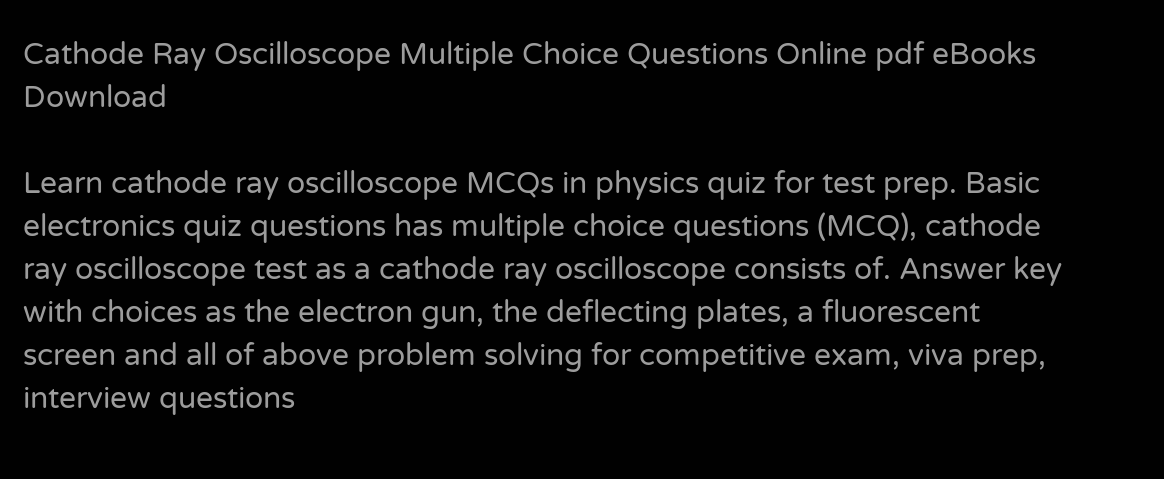Cathode Ray Oscilloscope Multiple Choice Questions Online pdf eBooks Download

Learn cathode ray oscilloscope MCQs in physics quiz for test prep. Basic electronics quiz questions has multiple choice questions (MCQ), cathode ray oscilloscope test as a cathode ray oscilloscope consists of. Answer key with choices as the electron gun, the deflecting plates, a fluorescent screen and all of above problem solving for competitive exam, viva prep, interview questions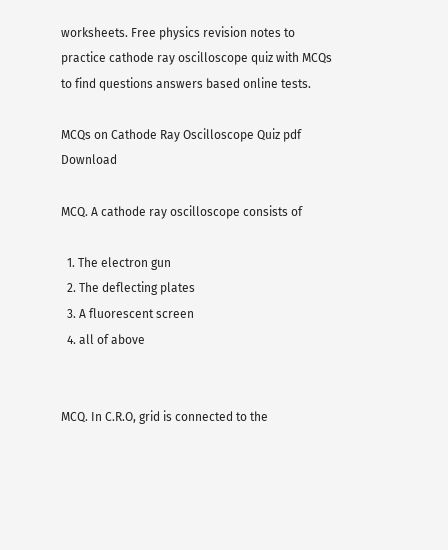worksheets. Free physics revision notes to practice cathode ray oscilloscope quiz with MCQs to find questions answers based online tests.

MCQs on Cathode Ray Oscilloscope Quiz pdf Download

MCQ. A cathode ray oscilloscope consists of

  1. The electron gun
  2. The deflecting plates
  3. A fluorescent screen
  4. all of above


MCQ. In C.R.O, grid is connected to the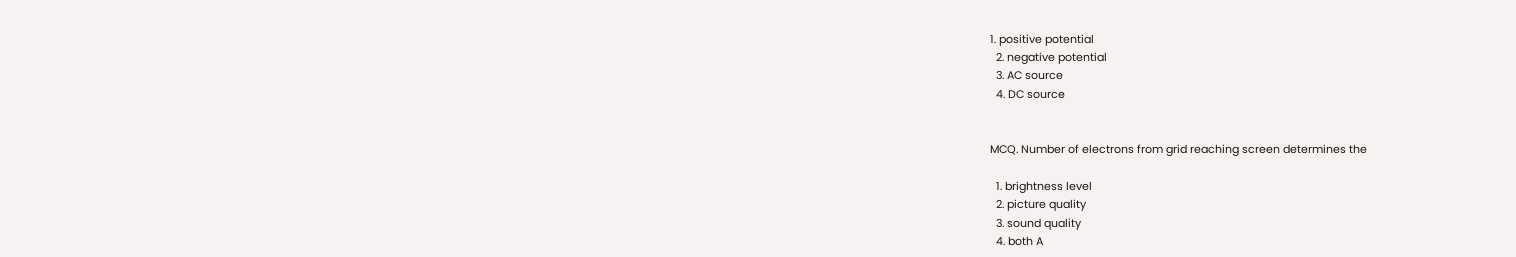1. positive potential
  2. negative potential
  3. AC source
  4. DC source


MCQ. Number of electrons from grid reaching screen determines the

  1. brightness level
  2. picture quality
  3. sound quality
  4. both A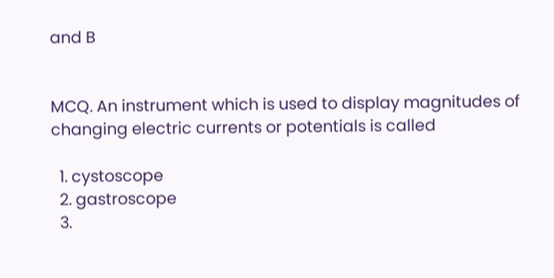and B


MCQ. An instrument which is used to display magnitudes of changing electric currents or potentials is called

  1. cystoscope
  2. gastroscope
  3.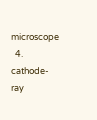microscope
  4. cathode-ray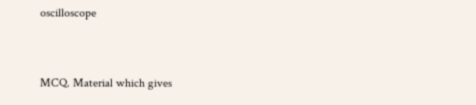oscilloscope


MCQ. Material which gives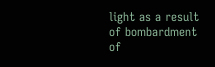light as a result of bombardment of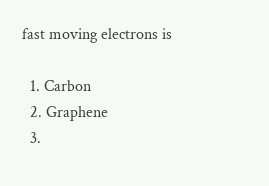fast moving electrons is

  1. Carbon
  2. Graphene
  3.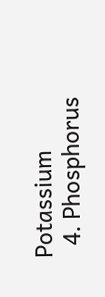Potassium
  4. Phosphorus